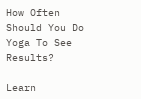How Often Should You Do Yoga To See Results?

Learn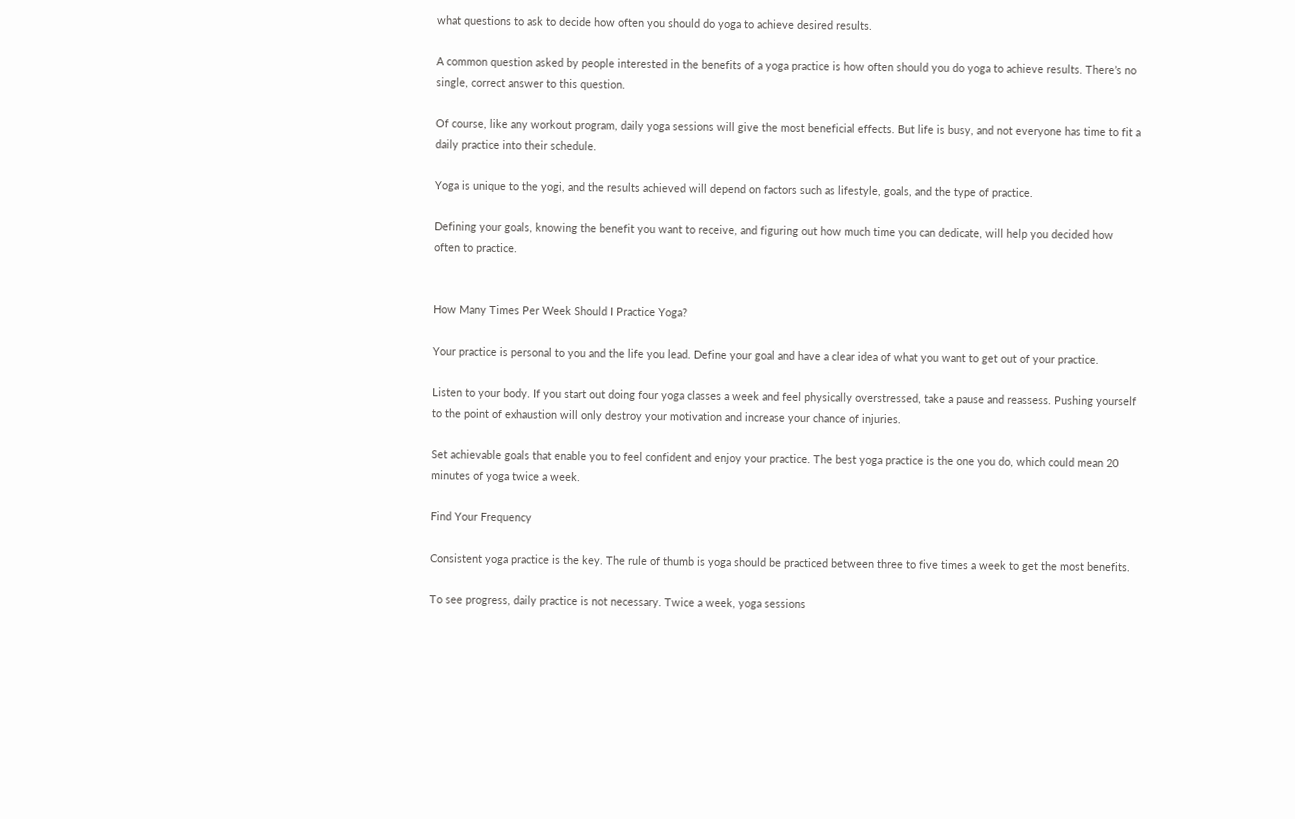what questions to ask to decide how often you should do yoga to achieve desired results.

A common question asked by people interested in the benefits of a yoga practice is how often should you do yoga to achieve results. There’s no single, correct answer to this question.

Of course, like any workout program, daily yoga sessions will give the most beneficial effects. But life is busy, and not everyone has time to fit a daily practice into their schedule.

Yoga is unique to the yogi, and the results achieved will depend on factors such as lifestyle, goals, and the type of practice.

Defining your goals, knowing the benefit you want to receive, and figuring out how much time you can dedicate, will help you decided how often to practice.


How Many Times Per Week Should I Practice Yoga?

Your practice is personal to you and the life you lead. Define your goal and have a clear idea of what you want to get out of your practice.

Listen to your body. If you start out doing four yoga classes a week and feel physically overstressed, take a pause and reassess. Pushing yourself to the point of exhaustion will only destroy your motivation and increase your chance of injuries.

Set achievable goals that enable you to feel confident and enjoy your practice. The best yoga practice is the one you do, which could mean 20 minutes of yoga twice a week.

Find Your Frequency

Consistent yoga practice is the key. The rule of thumb is yoga should be practiced between three to five times a week to get the most benefits.

To see progress, daily practice is not necessary. Twice a week, yoga sessions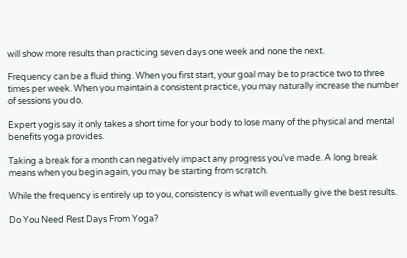will show more results than practicing seven days one week and none the next.

Frequency can be a fluid thing. When you first start, your goal may be to practice two to three times per week. When you maintain a consistent practice, you may naturally increase the number of sessions you do.

Expert yogis say it only takes a short time for your body to lose many of the physical and mental benefits yoga provides.

Taking a break for a month can negatively impact any progress you’ve made. A long break means when you begin again, you may be starting from scratch.

While the frequency is entirely up to you, consistency is what will eventually give the best results.

Do You Need Rest Days From Yoga?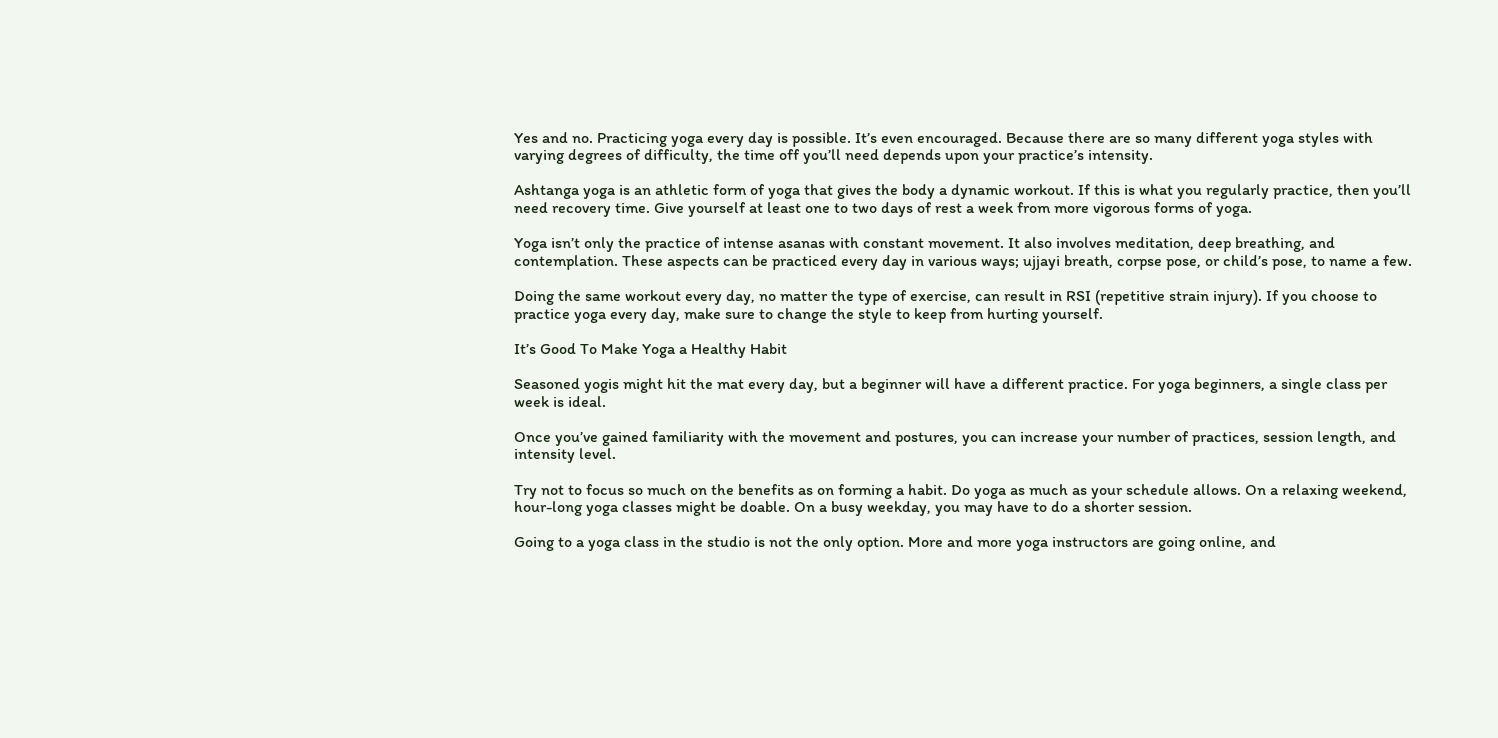Yes and no. Practicing yoga every day is possible. It’s even encouraged. Because there are so many different yoga styles with varying degrees of difficulty, the time off you’ll need depends upon your practice’s intensity.

Ashtanga yoga is an athletic form of yoga that gives the body a dynamic workout. If this is what you regularly practice, then you’ll need recovery time. Give yourself at least one to two days of rest a week from more vigorous forms of yoga.

Yoga isn’t only the practice of intense asanas with constant movement. It also involves meditation, deep breathing, and contemplation. These aspects can be practiced every day in various ways; ujjayi breath, corpse pose, or child’s pose, to name a few.

Doing the same workout every day, no matter the type of exercise, can result in RSI (repetitive strain injury). If you choose to practice yoga every day, make sure to change the style to keep from hurting yourself.

It’s Good To Make Yoga a Healthy Habit

Seasoned yogis might hit the mat every day, but a beginner will have a different practice. For yoga beginners, a single class per week is ideal.

Once you’ve gained familiarity with the movement and postures, you can increase your number of practices, session length, and intensity level.

Try not to focus so much on the benefits as on forming a habit. Do yoga as much as your schedule allows. On a relaxing weekend, hour-long yoga classes might be doable. On a busy weekday, you may have to do a shorter session.

Going to a yoga class in the studio is not the only option. More and more yoga instructors are going online, and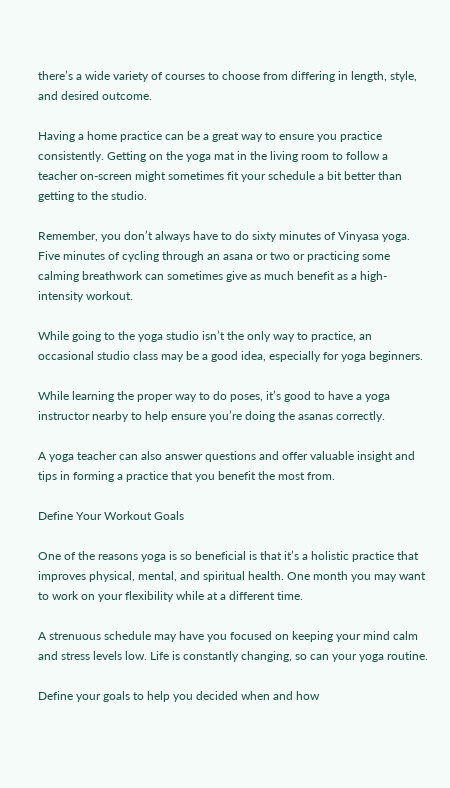there’s a wide variety of courses to choose from differing in length, style, and desired outcome.

Having a home practice can be a great way to ensure you practice consistently. Getting on the yoga mat in the living room to follow a teacher on-screen might sometimes fit your schedule a bit better than getting to the studio.

Remember, you don’t always have to do sixty minutes of Vinyasa yoga. Five minutes of cycling through an asana or two or practicing some calming breathwork can sometimes give as much benefit as a high-intensity workout.

While going to the yoga studio isn’t the only way to practice, an occasional studio class may be a good idea, especially for yoga beginners.

While learning the proper way to do poses, it’s good to have a yoga instructor nearby to help ensure you’re doing the asanas correctly.

A yoga teacher can also answer questions and offer valuable insight and tips in forming a practice that you benefit the most from.

Define Your Workout Goals

One of the reasons yoga is so beneficial is that it’s a holistic practice that improves physical, mental, and spiritual health. One month you may want to work on your flexibility while at a different time.

A strenuous schedule may have you focused on keeping your mind calm and stress levels low. Life is constantly changing, so can your yoga routine.

Define your goals to help you decided when and how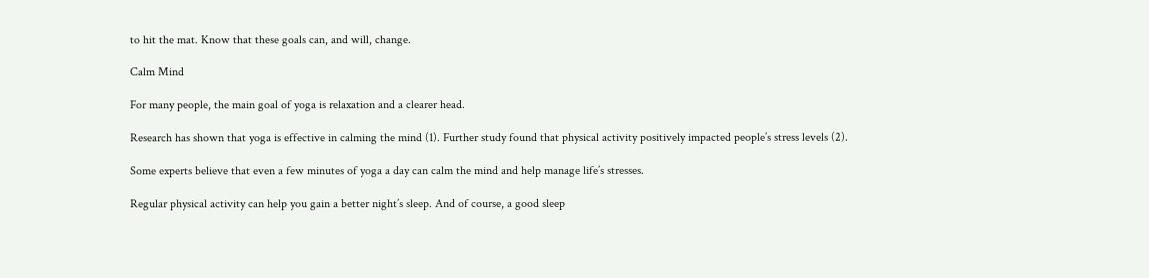to hit the mat. Know that these goals can, and will, change.

Calm Mind

For many people, the main goal of yoga is relaxation and a clearer head.

Research has shown that yoga is effective in calming the mind (1). Further study found that physical activity positively impacted people’s stress levels (2).

Some experts believe that even a few minutes of yoga a day can calm the mind and help manage life’s stresses.

Regular physical activity can help you gain a better night’s sleep. And of course, a good sleep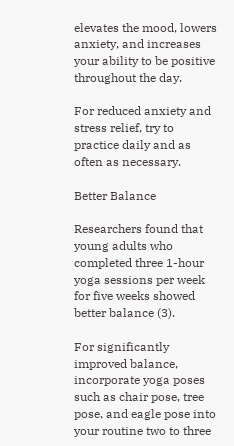elevates the mood, lowers anxiety, and increases your ability to be positive throughout the day.

For reduced anxiety and stress relief, try to practice daily and as often as necessary.

Better Balance

Researchers found that young adults who completed three 1-hour yoga sessions per week for five weeks showed better balance (3).

For significantly improved balance, incorporate yoga poses such as chair pose, tree pose, and eagle pose into your routine two to three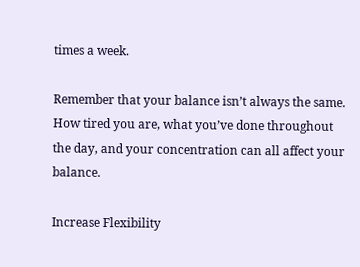times a week.

Remember that your balance isn’t always the same. How tired you are, what you’ve done throughout the day, and your concentration can all affect your balance.

Increase Flexibility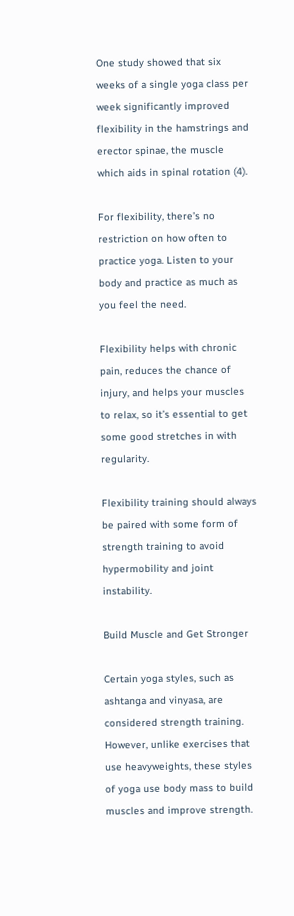One study showed that six weeks of a single yoga class per week significantly improved flexibility in the hamstrings and erector spinae, the muscle which aids in spinal rotation (4).

For flexibility, there’s no restriction on how often to practice yoga. Listen to your body and practice as much as you feel the need.

Flexibility helps with chronic pain, reduces the chance of injury, and helps your muscles to relax, so it’s essential to get some good stretches in with regularity.

Flexibility training should always be paired with some form of strength training to avoid hypermobility and joint instability.

Build Muscle and Get Stronger

Certain yoga styles, such as ashtanga and vinyasa, are considered strength training. However, unlike exercises that use heavyweights, these styles of yoga use body mass to build muscles and improve strength.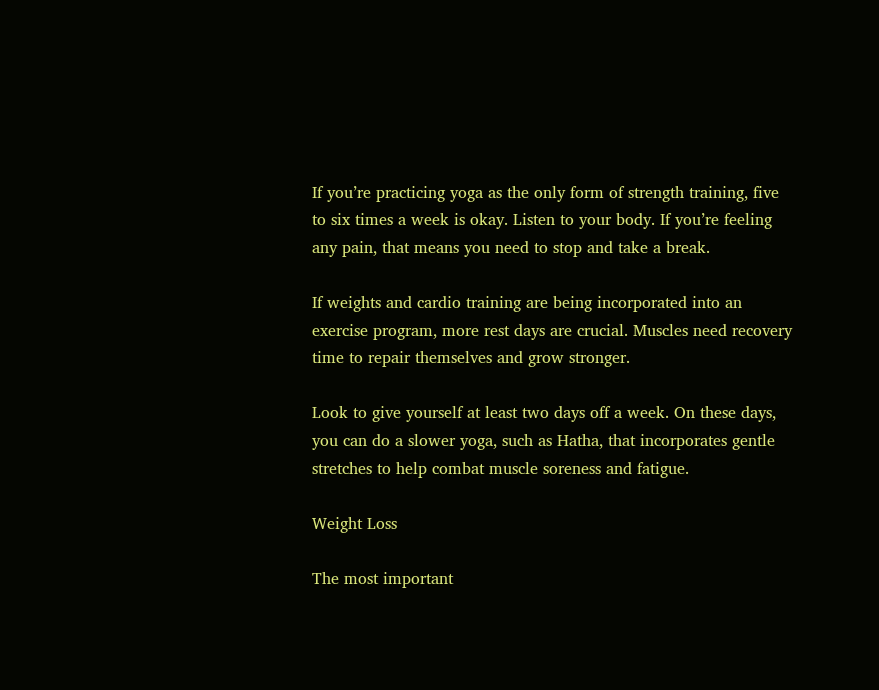If you’re practicing yoga as the only form of strength training, five to six times a week is okay. Listen to your body. If you’re feeling any pain, that means you need to stop and take a break.

If weights and cardio training are being incorporated into an exercise program, more rest days are crucial. Muscles need recovery time to repair themselves and grow stronger.

Look to give yourself at least two days off a week. On these days, you can do a slower yoga, such as Hatha, that incorporates gentle stretches to help combat muscle soreness and fatigue.

Weight Loss

The most important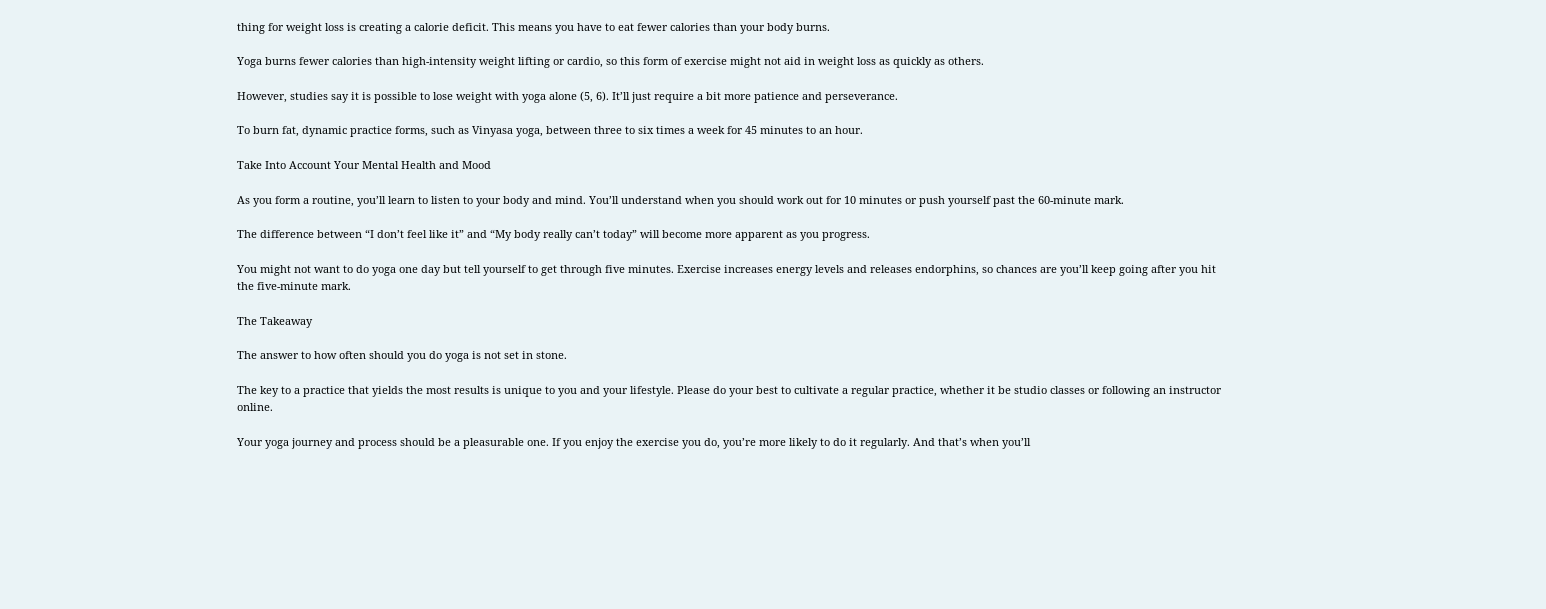thing for weight loss is creating a calorie deficit. This means you have to eat fewer calories than your body burns.

Yoga burns fewer calories than high-intensity weight lifting or cardio, so this form of exercise might not aid in weight loss as quickly as others.

However, studies say it is possible to lose weight with yoga alone (5, 6). It’ll just require a bit more patience and perseverance.

To burn fat, dynamic practice forms, such as Vinyasa yoga, between three to six times a week for 45 minutes to an hour.

Take Into Account Your Mental Health and Mood

As you form a routine, you’ll learn to listen to your body and mind. You’ll understand when you should work out for 10 minutes or push yourself past the 60-minute mark.

The difference between “I don’t feel like it” and “My body really can’t today” will become more apparent as you progress.

You might not want to do yoga one day but tell yourself to get through five minutes. Exercise increases energy levels and releases endorphins, so chances are you’ll keep going after you hit the five-minute mark.

The Takeaway

The answer to how often should you do yoga is not set in stone.

The key to a practice that yields the most results is unique to you and your lifestyle. Please do your best to cultivate a regular practice, whether it be studio classes or following an instructor online.

Your yoga journey and process should be a pleasurable one. If you enjoy the exercise you do, you’re more likely to do it regularly. And that’s when you’ll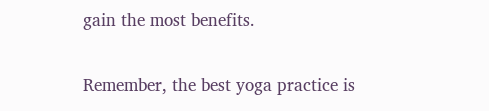gain the most benefits.

Remember, the best yoga practice is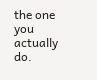the one you actually do.